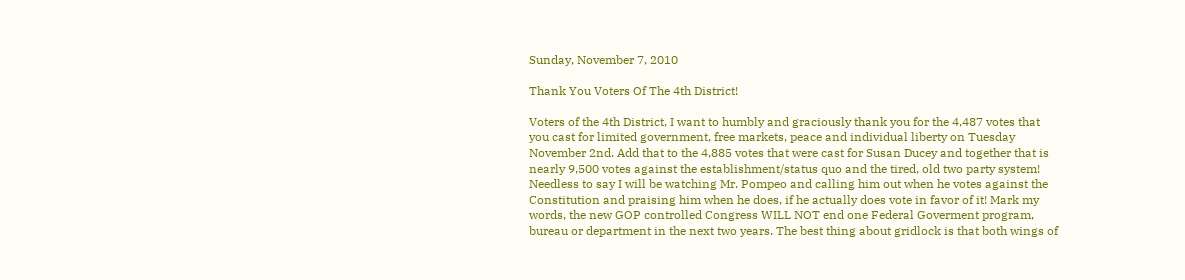Sunday, November 7, 2010

Thank You Voters Of The 4th District!

Voters of the 4th District, I want to humbly and graciously thank you for the 4,487 votes that you cast for limited government, free markets, peace and individual liberty on Tuesday November 2nd. Add that to the 4,885 votes that were cast for Susan Ducey and together that is nearly 9,500 votes against the establishment/status quo and the tired, old two party system! Needless to say I will be watching Mr. Pompeo and calling him out when he votes against the Constitution and praising him when he does, if he actually does vote in favor of it! Mark my words, the new GOP controlled Congress WILL NOT end one Federal Goverment program, bureau or department in the next two years. The best thing about gridlock is that both wings of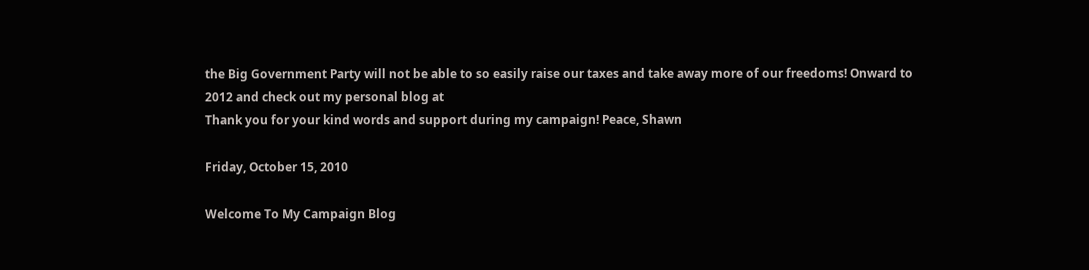the Big Government Party will not be able to so easily raise our taxes and take away more of our freedoms! Onward to 2012 and check out my personal blog at
Thank you for your kind words and support during my campaign! Peace, Shawn

Friday, October 15, 2010

Welcome To My Campaign Blog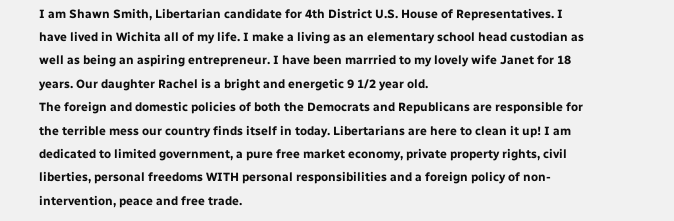I am Shawn Smith, Libertarian candidate for 4th District U.S. House of Representatives. I have lived in Wichita all of my life. I make a living as an elementary school head custodian as well as being an aspiring entrepreneur. I have been marrried to my lovely wife Janet for 18 years. Our daughter Rachel is a bright and energetic 9 1/2 year old.
The foreign and domestic policies of both the Democrats and Republicans are responsible for the terrible mess our country finds itself in today. Libertarians are here to clean it up! I am dedicated to limited government, a pure free market economy, private property rights, civil liberties, personal freedoms WITH personal responsibilities and a foreign policy of non-intervention, peace and free trade.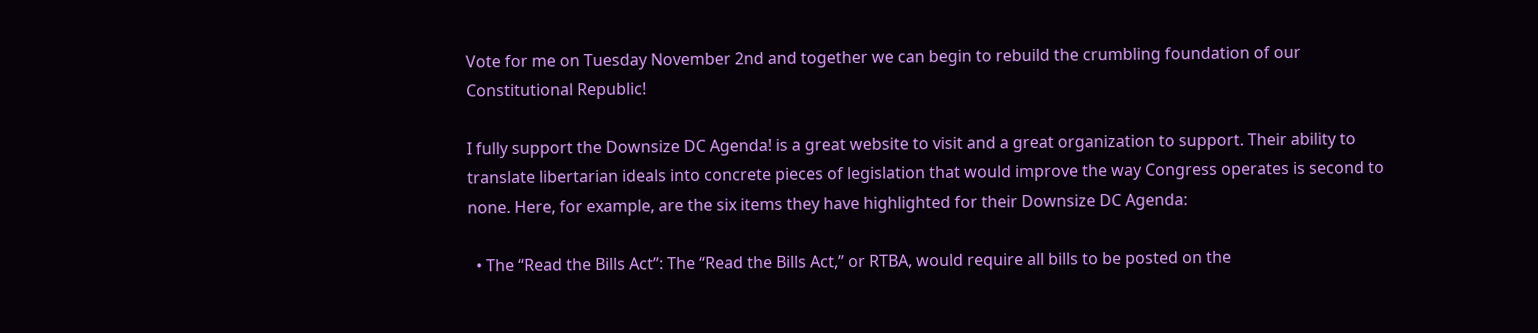Vote for me on Tuesday November 2nd and together we can begin to rebuild the crumbling foundation of our Constitutional Republic!

I fully support the Downsize DC Agenda! is a great website to visit and a great organization to support. Their ability to translate libertarian ideals into concrete pieces of legislation that would improve the way Congress operates is second to none. Here, for example, are the six items they have highlighted for their Downsize DC Agenda:

  • The “Read the Bills Act”: The “Read the Bills Act,” or RTBA, would require all bills to be posted on the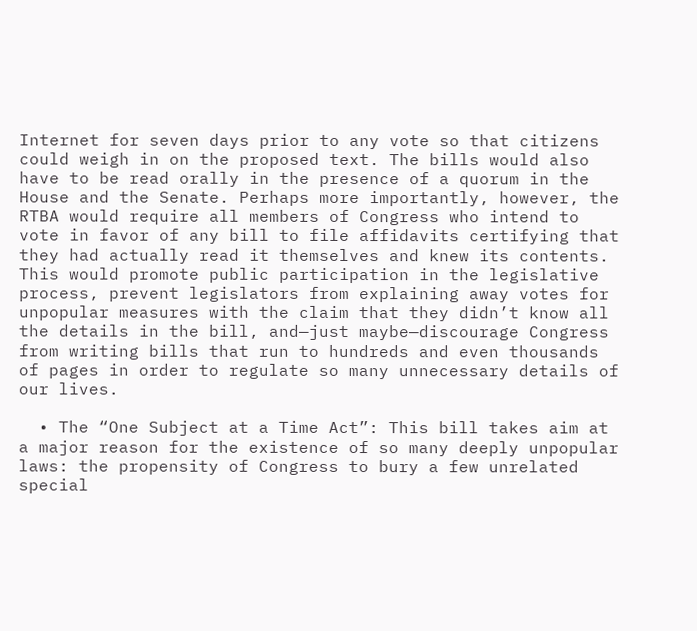Internet for seven days prior to any vote so that citizens could weigh in on the proposed text. The bills would also have to be read orally in the presence of a quorum in the House and the Senate. Perhaps more importantly, however, the RTBA would require all members of Congress who intend to vote in favor of any bill to file affidavits certifying that they had actually read it themselves and knew its contents. This would promote public participation in the legislative process, prevent legislators from explaining away votes for unpopular measures with the claim that they didn’t know all the details in the bill, and—just maybe—discourage Congress from writing bills that run to hundreds and even thousands of pages in order to regulate so many unnecessary details of our lives.

  • The “One Subject at a Time Act”: This bill takes aim at a major reason for the existence of so many deeply unpopular laws: the propensity of Congress to bury a few unrelated special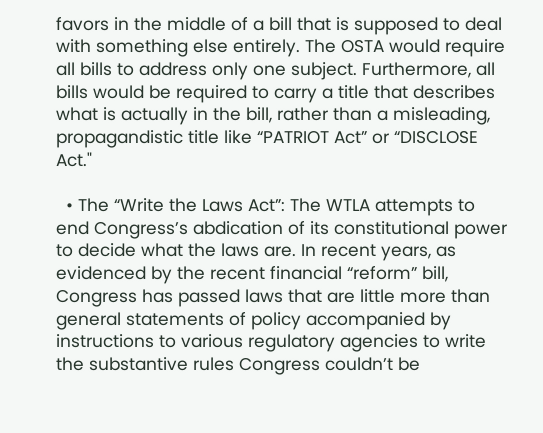favors in the middle of a bill that is supposed to deal with something else entirely. The OSTA would require all bills to address only one subject. Furthermore, all bills would be required to carry a title that describes what is actually in the bill, rather than a misleading, propagandistic title like “PATRIOT Act” or “DISCLOSE Act."

  • The “Write the Laws Act”: The WTLA attempts to end Congress’s abdication of its constitutional power to decide what the laws are. In recent years, as evidenced by the recent financial “reform” bill, Congress has passed laws that are little more than general statements of policy accompanied by instructions to various regulatory agencies to write the substantive rules Congress couldn’t be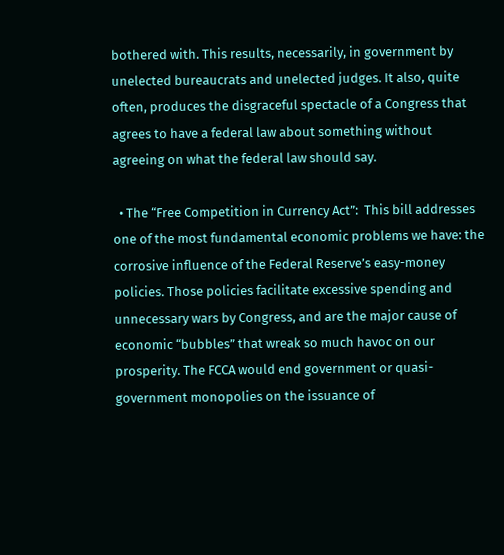bothered with. This results, necessarily, in government by unelected bureaucrats and unelected judges. It also, quite often, produces the disgraceful spectacle of a Congress that agrees to have a federal law about something without agreeing on what the federal law should say.

  • The “Free Competition in Currency Act”:  This bill addresses one of the most fundamental economic problems we have: the corrosive influence of the Federal Reserve’s easy-money policies. Those policies facilitate excessive spending and unnecessary wars by Congress, and are the major cause of economic “bubbles” that wreak so much havoc on our prosperity. The FCCA would end government or quasi-government monopolies on the issuance of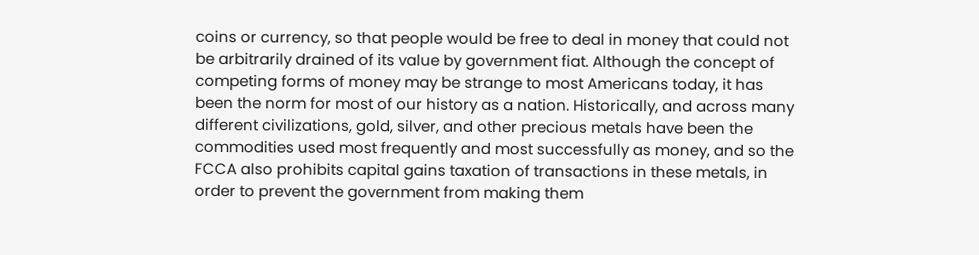coins or currency, so that people would be free to deal in money that could not be arbitrarily drained of its value by government fiat. Although the concept of competing forms of money may be strange to most Americans today, it has been the norm for most of our history as a nation. Historically, and across many different civilizations, gold, silver, and other precious metals have been the commodities used most frequently and most successfully as money, and so the FCCA also prohibits capital gains taxation of transactions in these metals, in order to prevent the government from making them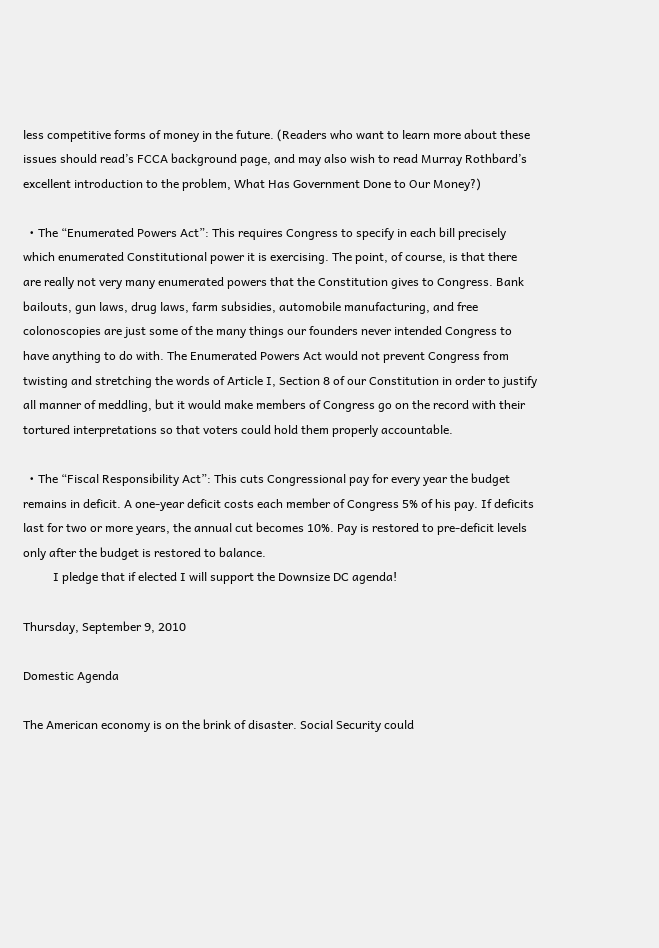less competitive forms of money in the future. (Readers who want to learn more about these issues should read’s FCCA background page, and may also wish to read Murray Rothbard’s excellent introduction to the problem, What Has Government Done to Our Money?)

  • The “Enumerated Powers Act”: This requires Congress to specify in each bill precisely which enumerated Constitutional power it is exercising. The point, of course, is that there are really not very many enumerated powers that the Constitution gives to Congress. Bank bailouts, gun laws, drug laws, farm subsidies, automobile manufacturing, and free colonoscopies are just some of the many things our founders never intended Congress to have anything to do with. The Enumerated Powers Act would not prevent Congress from twisting and stretching the words of Article I, Section 8 of our Constitution in order to justify all manner of meddling, but it would make members of Congress go on the record with their tortured interpretations so that voters could hold them properly accountable.

  • The “Fiscal Responsibility Act”: This cuts Congressional pay for every year the budget remains in deficit. A one-year deficit costs each member of Congress 5% of his pay. If deficits last for two or more years, the annual cut becomes 10%. Pay is restored to pre-deficit levels only after the budget is restored to balance.
          I pledge that if elected I will support the Downsize DC agenda!

Thursday, September 9, 2010

Domestic Agenda

The American economy is on the brink of disaster. Social Security could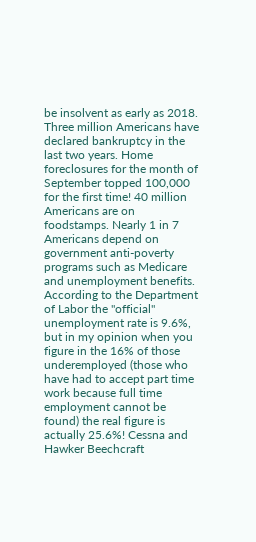be insolvent as early as 2018. Three million Americans have declared bankruptcy in the last two years. Home foreclosures for the month of September topped 100,000 for the first time! 40 million Americans are on foodstamps. Nearly 1 in 7 Americans depend on government anti-poverty programs such as Medicare and unemployment benefits. According to the Department of Labor the "official" unemployment rate is 9.6%, but in my opinion when you figure in the 16% of those underemployed (those who have had to accept part time work because full time employment cannot be found) the real figure is actually 25.6%! Cessna and Hawker Beechcraft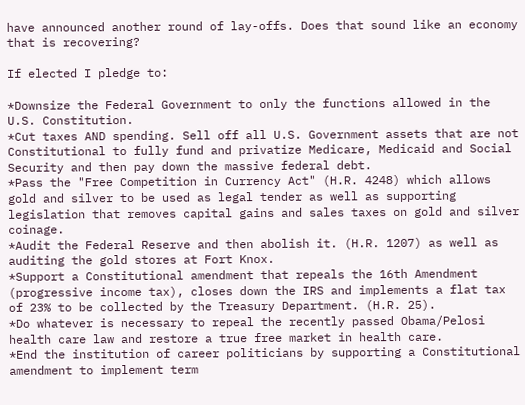have announced another round of lay-offs. Does that sound like an economy that is recovering?

If elected I pledge to:

*Downsize the Federal Government to only the functions allowed in the U.S. Constitution.
*Cut taxes AND spending. Sell off all U.S. Government assets that are not Constitutional to fully fund and privatize Medicare, Medicaid and Social Security and then pay down the massive federal debt.
*Pass the "Free Competition in Currency Act" (H.R. 4248) which allows gold and silver to be used as legal tender as well as supporting legislation that removes capital gains and sales taxes on gold and silver coinage.
*Audit the Federal Reserve and then abolish it. (H.R. 1207) as well as auditing the gold stores at Fort Knox.
*Support a Constitutional amendment that repeals the 16th Amendment (progressive income tax), closes down the IRS and implements a flat tax of 23% to be collected by the Treasury Department. (H.R. 25).
*Do whatever is necessary to repeal the recently passed Obama/Pelosi health care law and restore a true free market in health care.
*End the institution of career politicians by supporting a Constitutional amendment to implement term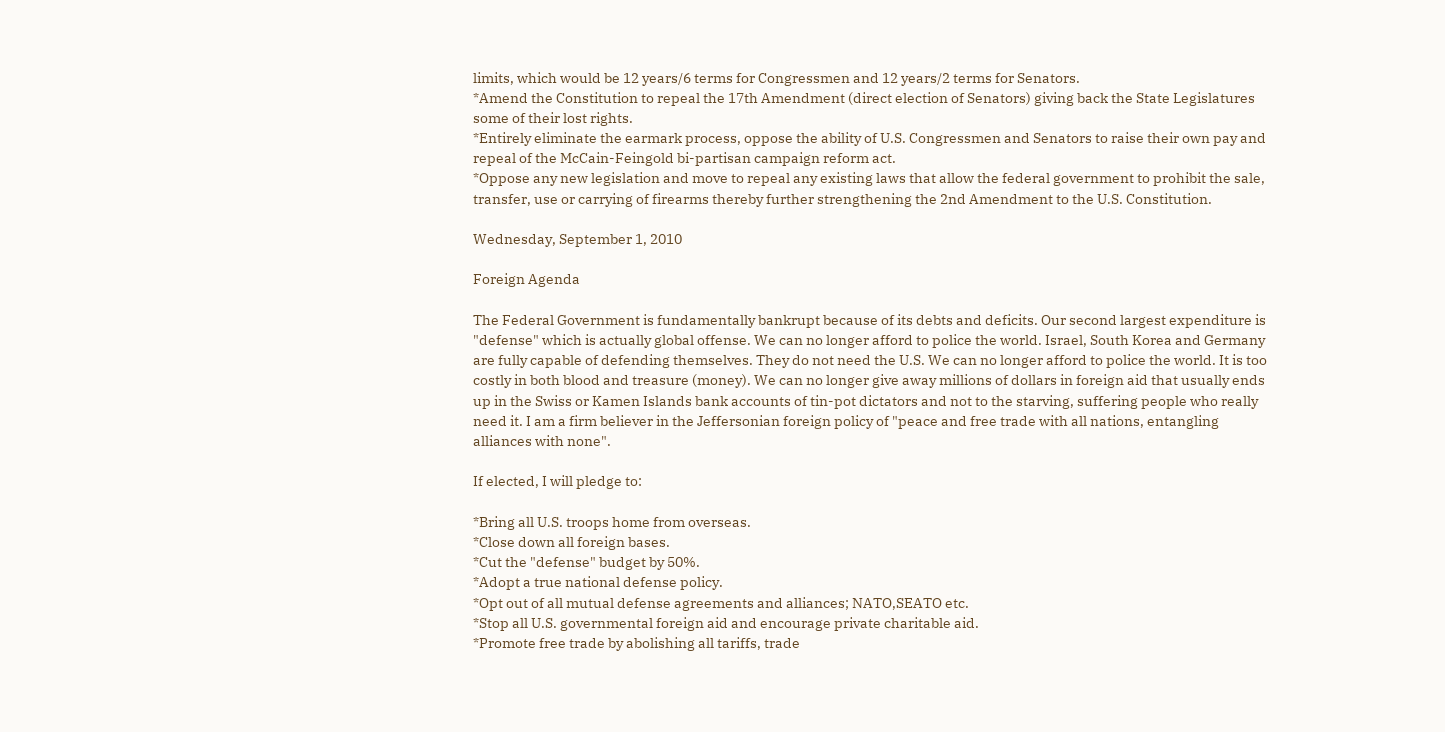limits, which would be 12 years/6 terms for Congressmen and 12 years/2 terms for Senators.
*Amend the Constitution to repeal the 17th Amendment (direct election of Senators) giving back the State Legislatures some of their lost rights.
*Entirely eliminate the earmark process, oppose the ability of U.S. Congressmen and Senators to raise their own pay and repeal of the McCain-Feingold bi-partisan campaign reform act.
*Oppose any new legislation and move to repeal any existing laws that allow the federal government to prohibit the sale, transfer, use or carrying of firearms thereby further strengthening the 2nd Amendment to the U.S. Constitution.

Wednesday, September 1, 2010

Foreign Agenda

The Federal Government is fundamentally bankrupt because of its debts and deficits. Our second largest expenditure is "defense" which is actually global offense. We can no longer afford to police the world. Israel, South Korea and Germany are fully capable of defending themselves. They do not need the U.S. We can no longer afford to police the world. It is too costly in both blood and treasure (money). We can no longer give away millions of dollars in foreign aid that usually ends up in the Swiss or Kamen Islands bank accounts of tin-pot dictators and not to the starving, suffering people who really need it. I am a firm believer in the Jeffersonian foreign policy of "peace and free trade with all nations, entangling alliances with none".

If elected, I will pledge to:

*Bring all U.S. troops home from overseas.
*Close down all foreign bases.
*Cut the "defense" budget by 50%.
*Adopt a true national defense policy.
*Opt out of all mutual defense agreements and alliances; NATO,SEATO etc.
*Stop all U.S. governmental foreign aid and encourage private charitable aid.
*Promote free trade by abolishing all tariffs, trade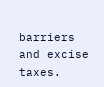barriers and excise taxes.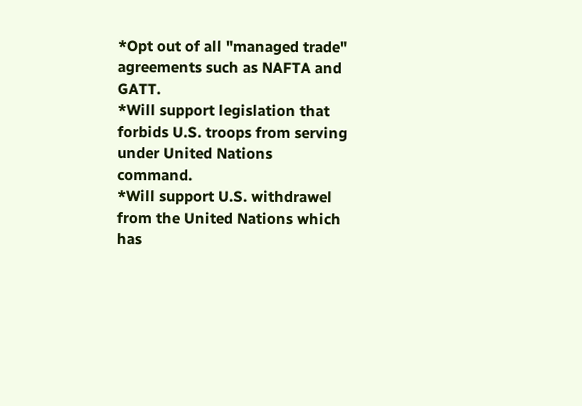*Opt out of all "managed trade" agreements such as NAFTA and GATT.
*Will support legislation that forbids U.S. troops from serving under United Nations command.
*Will support U.S. withdrawel from the United Nations which has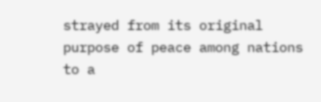strayed from its original purpose of peace among nations to a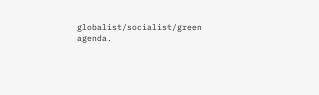globalist/socialist/green agenda.